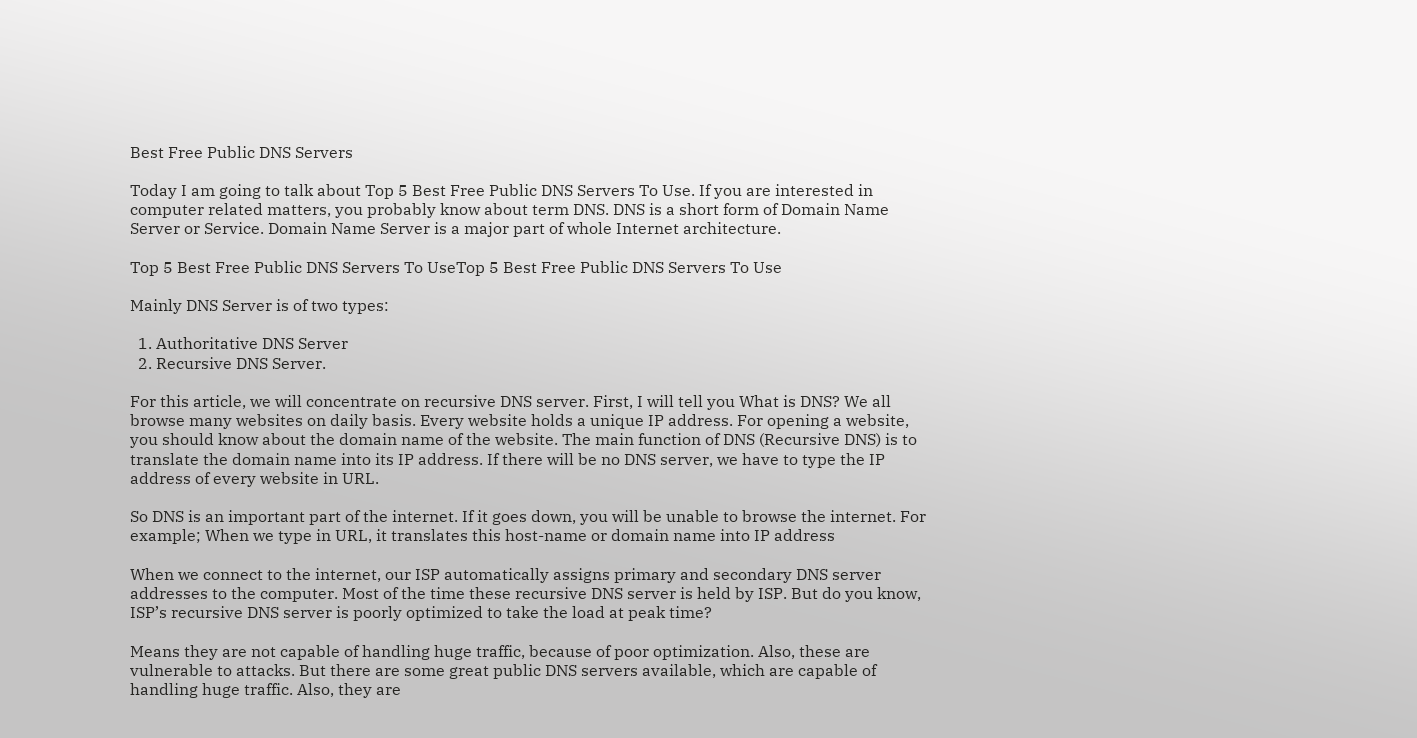Best Free Public DNS Servers

Today I am going to talk about Top 5 Best Free Public DNS Servers To Use. If you are interested in computer related matters, you probably know about term DNS. DNS is a short form of Domain Name Server or Service. Domain Name Server is a major part of whole Internet architecture.

Top 5 Best Free Public DNS Servers To UseTop 5 Best Free Public DNS Servers To Use

Mainly DNS Server is of two types:

  1. Authoritative DNS Server
  2. Recursive DNS Server.

For this article, we will concentrate on recursive DNS server. First, I will tell you What is DNS? We all browse many websites on daily basis. Every website holds a unique IP address. For opening a website, you should know about the domain name of the website. The main function of DNS (Recursive DNS) is to translate the domain name into its IP address. If there will be no DNS server, we have to type the IP address of every website in URL.

So DNS is an important part of the internet. If it goes down, you will be unable to browse the internet. For example; When we type in URL, it translates this host-name or domain name into IP address

When we connect to the internet, our ISP automatically assigns primary and secondary DNS server addresses to the computer. Most of the time these recursive DNS server is held by ISP. But do you know, ISP’s recursive DNS server is poorly optimized to take the load at peak time?

Means they are not capable of handling huge traffic, because of poor optimization. Also, these are vulnerable to attacks. But there are some great public DNS servers available, which are capable of handling huge traffic. Also, they are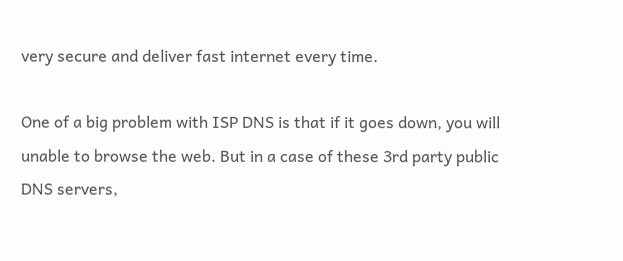very secure and deliver fast internet every time.

One of a big problem with ISP DNS is that if it goes down, you will unable to browse the web. But in a case of these 3rd party public DNS servers,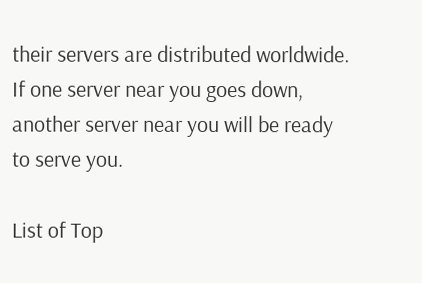their servers are distributed worldwide. If one server near you goes down, another server near you will be ready to serve you.

List of Top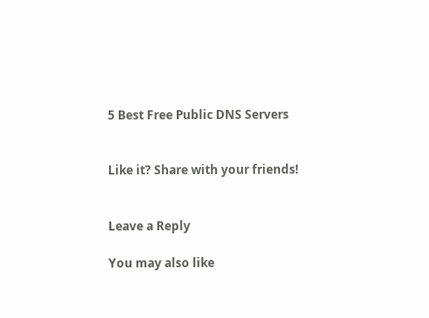5 Best Free Public DNS Servers


Like it? Share with your friends!


Leave a Reply

You may also like